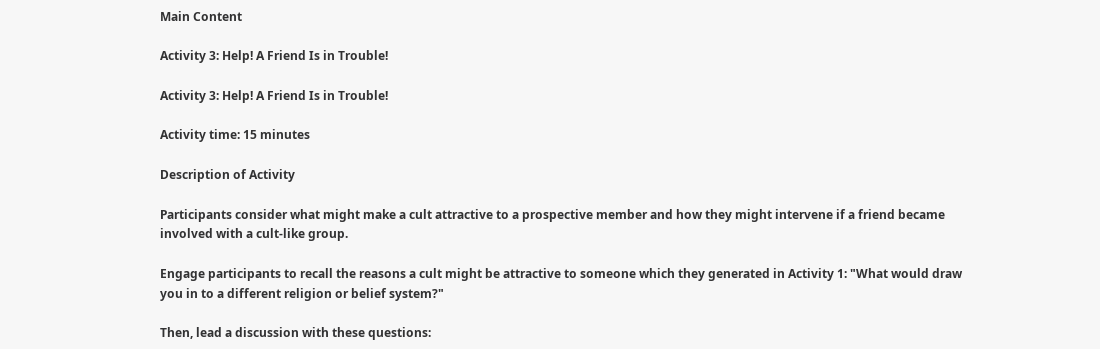Main Content

Activity 3: Help! A Friend Is in Trouble!

Activity 3: Help! A Friend Is in Trouble!

Activity time: 15 minutes

Description of Activity

Participants consider what might make a cult attractive to a prospective member and how they might intervene if a friend became involved with a cult-like group.

Engage participants to recall the reasons a cult might be attractive to someone which they generated in Activity 1: "What would draw you in to a different religion or belief system?"

Then, lead a discussion with these questions: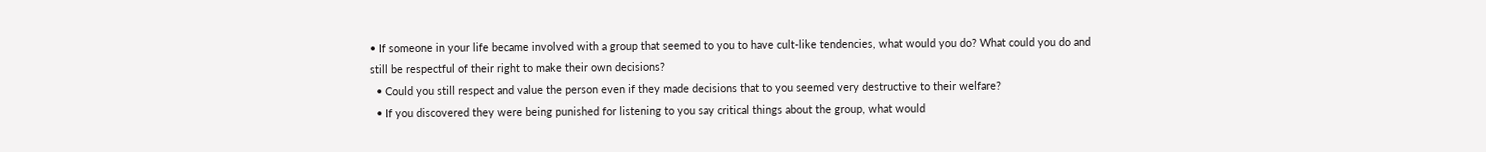• If someone in your life became involved with a group that seemed to you to have cult-like tendencies, what would you do? What could you do and still be respectful of their right to make their own decisions?
  • Could you still respect and value the person even if they made decisions that to you seemed very destructive to their welfare?
  • If you discovered they were being punished for listening to you say critical things about the group, what would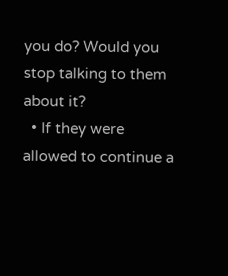you do? Would you stop talking to them about it?
  • If they were allowed to continue a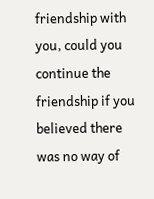friendship with you, could you continue the friendship if you believed there was no way of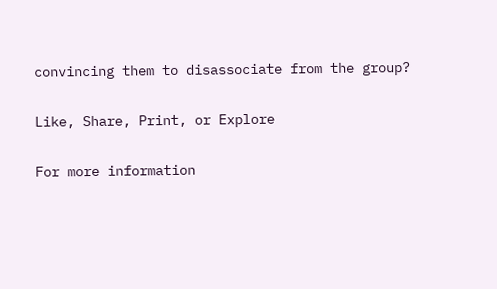convincing them to disassociate from the group?

Like, Share, Print, or Explore

For more information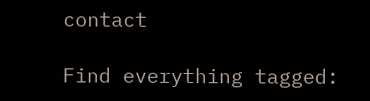contact

Find everything tagged: